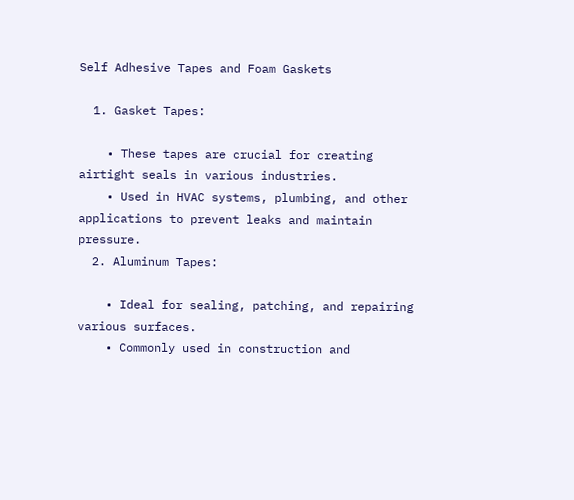Self Adhesive Tapes and Foam Gaskets

  1. Gasket Tapes:

    • These tapes are crucial for creating airtight seals in various industries.
    • Used in HVAC systems, plumbing, and other applications to prevent leaks and maintain pressure.
  2. Aluminum Tapes:

    • Ideal for sealing, patching, and repairing various surfaces.
    • Commonly used in construction and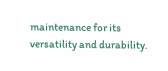maintenance for its versatility and durability.